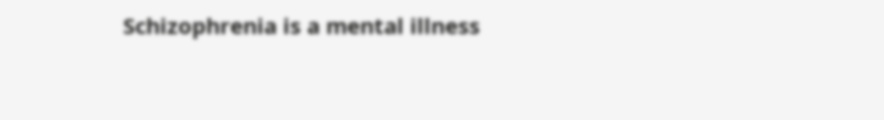Schizophrenia is a mental illness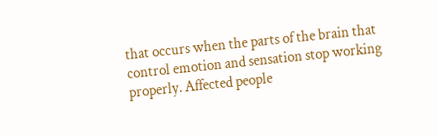that occurs when the parts of the brain that control emotion and sensation stop working properly. Affected people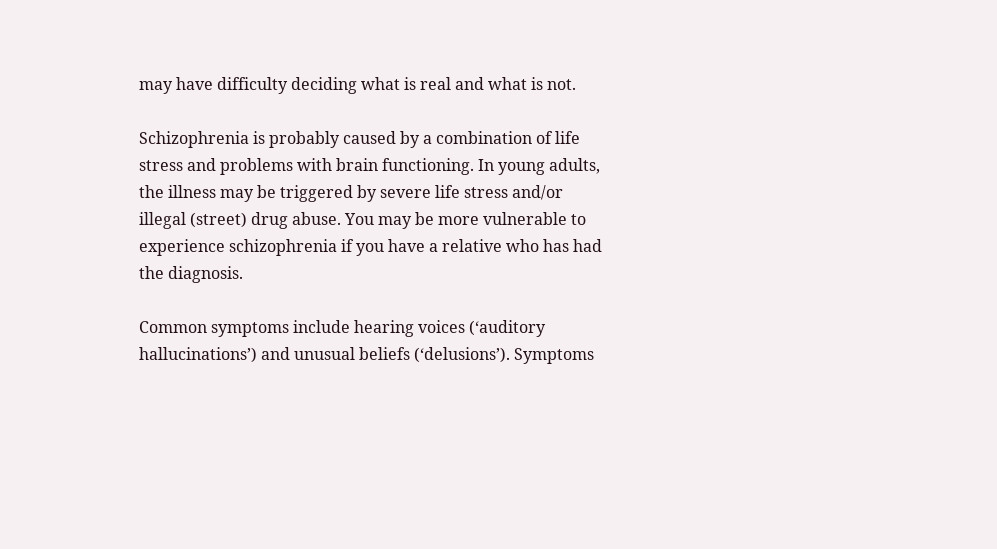may have difficulty deciding what is real and what is not.

Schizophrenia is probably caused by a combination of life stress and problems with brain functioning. In young adults, the illness may be triggered by severe life stress and/or illegal (street) drug abuse. You may be more vulnerable to experience schizophrenia if you have a relative who has had the diagnosis.

Common symptoms include hearing voices (‘auditory hallucinations’) and unusual beliefs (‘delusions’). Symptoms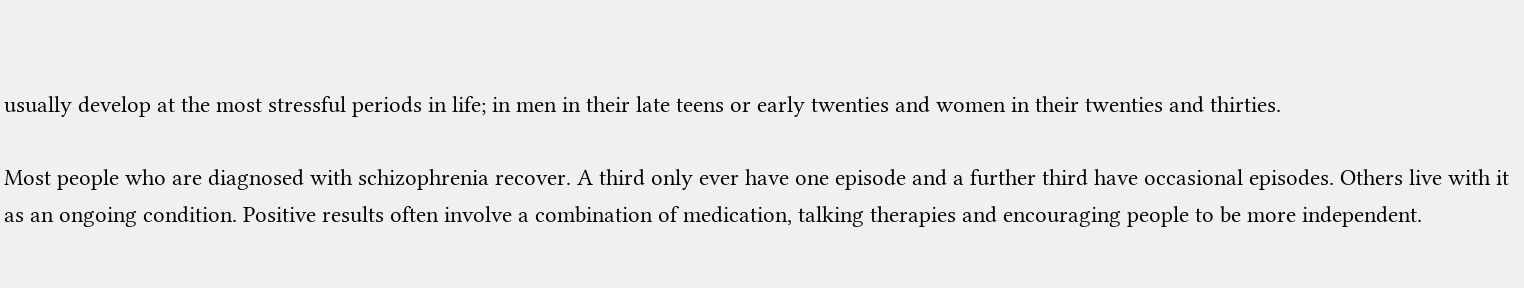usually develop at the most stressful periods in life; in men in their late teens or early twenties and women in their twenties and thirties.

Most people who are diagnosed with schizophrenia recover. A third only ever have one episode and a further third have occasional episodes. Others live with it as an ongoing condition. Positive results often involve a combination of medication, talking therapies and encouraging people to be more independent.